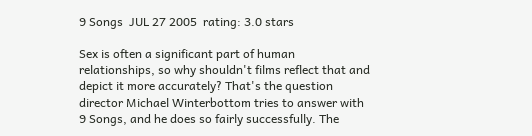9 Songs  JUL 27 2005  rating: 3.0 stars

Sex is often a significant part of human relationships, so why shouldn't films reflect that and depict it more accurately? That's the question director Michael Winterbottom tries to answer with 9 Songs, and he does so fairly successfully. The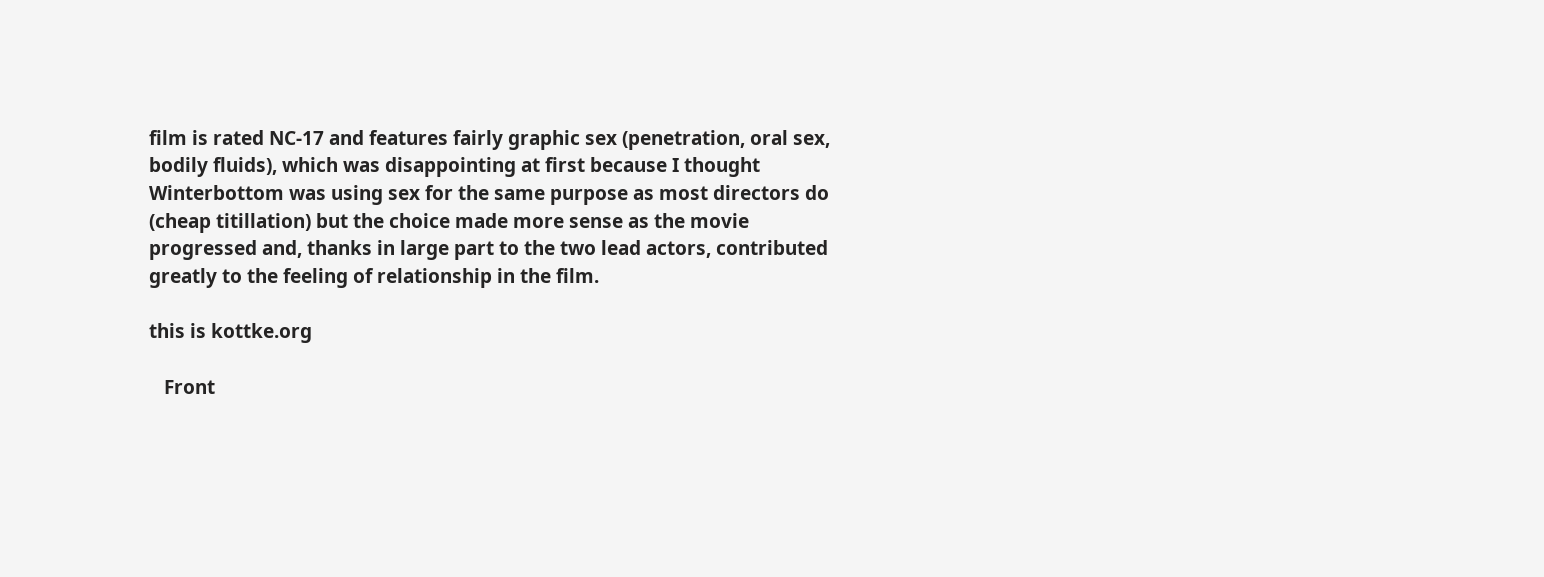film is rated NC-17 and features fairly graphic sex (penetration, oral sex, bodily fluids), which was disappointing at first because I thought Winterbottom was using sex for the same purpose as most directors do (cheap titillation) but the choice made more sense as the movie progressed and, thanks in large part to the two lead actors, contributed greatly to the feeling of relationship in the film.

this is kottke.org

   Front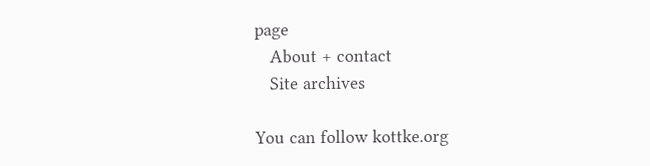page
   About + contact
   Site archives

You can follow kottke.org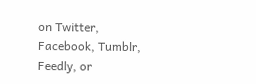on Twitter, Facebook, Tumblr, Feedly, or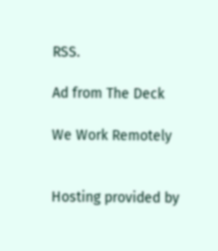RSS.

Ad from The Deck

We Work Remotely


Hosting provided by